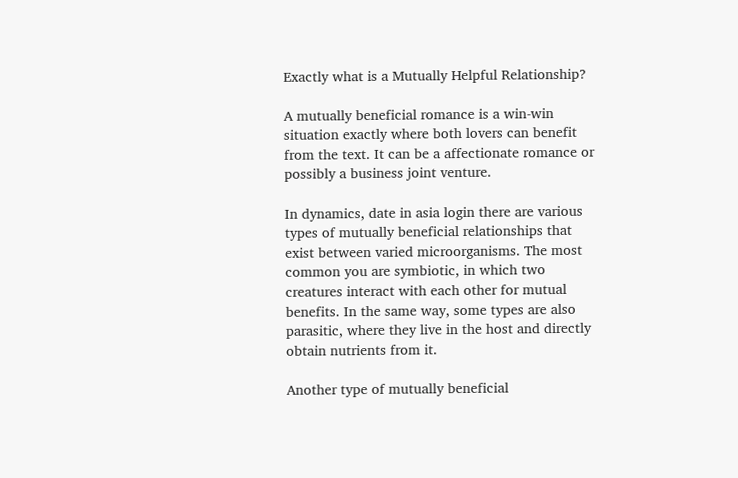Exactly what is a Mutually Helpful Relationship?

A mutually beneficial romance is a win-win situation exactly where both lovers can benefit from the text. It can be a affectionate romance or possibly a business joint venture.

In dynamics, date in asia login there are various types of mutually beneficial relationships that exist between varied microorganisms. The most common you are symbiotic, in which two creatures interact with each other for mutual benefits. In the same way, some types are also parasitic, where they live in the host and directly obtain nutrients from it.

Another type of mutually beneficial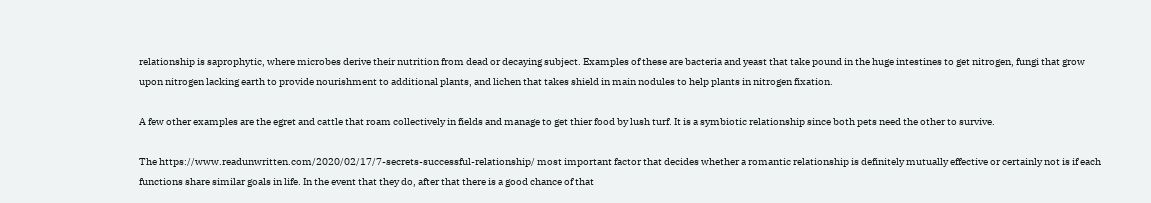relationship is saprophytic, where microbes derive their nutrition from dead or decaying subject. Examples of these are bacteria and yeast that take pound in the huge intestines to get nitrogen, fungi that grow upon nitrogen lacking earth to provide nourishment to additional plants, and lichen that takes shield in main nodules to help plants in nitrogen fixation.

A few other examples are the egret and cattle that roam collectively in fields and manage to get thier food by lush turf. It is a symbiotic relationship since both pets need the other to survive.

The https://www.readunwritten.com/2020/02/17/7-secrets-successful-relationship/ most important factor that decides whether a romantic relationship is definitely mutually effective or certainly not is if each functions share similar goals in life. In the event that they do, after that there is a good chance of that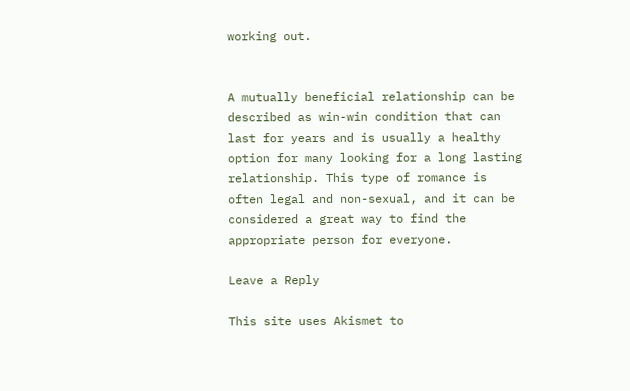working out.


A mutually beneficial relationship can be described as win-win condition that can last for years and is usually a healthy option for many looking for a long lasting relationship. This type of romance is often legal and non-sexual, and it can be considered a great way to find the appropriate person for everyone.

Leave a Reply

This site uses Akismet to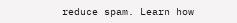reduce spam. Learn how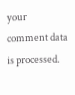your comment data is processed.